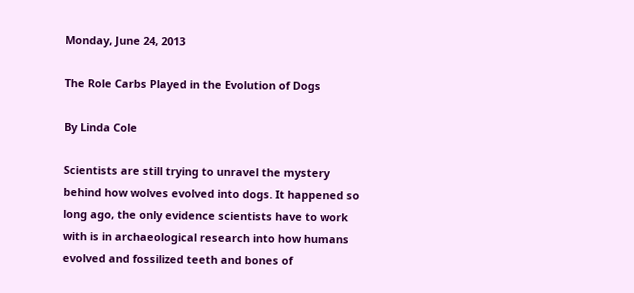Monday, June 24, 2013

The Role Carbs Played in the Evolution of Dogs

By Linda Cole

Scientists are still trying to unravel the mystery behind how wolves evolved into dogs. It happened so long ago, the only evidence scientists have to work with is in archaeological research into how humans evolved and fossilized teeth and bones of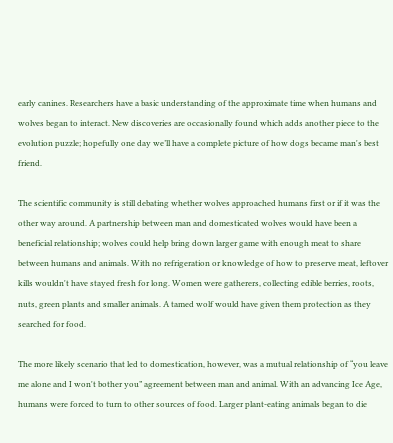early canines. Researchers have a basic understanding of the approximate time when humans and wolves began to interact. New discoveries are occasionally found which adds another piece to the evolution puzzle; hopefully one day we’ll have a complete picture of how dogs became man's best friend.

The scientific community is still debating whether wolves approached humans first or if it was the other way around. A partnership between man and domesticated wolves would have been a beneficial relationship; wolves could help bring down larger game with enough meat to share between humans and animals. With no refrigeration or knowledge of how to preserve meat, leftover kills wouldn't have stayed fresh for long. Women were gatherers, collecting edible berries, roots, nuts, green plants and smaller animals. A tamed wolf would have given them protection as they searched for food.

The more likely scenario that led to domestication, however, was a mutual relationship of “you leave me alone and I won't bother you” agreement between man and animal. With an advancing Ice Age, humans were forced to turn to other sources of food. Larger plant-eating animals began to die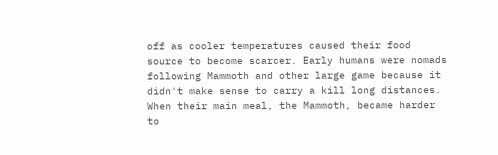off as cooler temperatures caused their food source to become scarcer. Early humans were nomads following Mammoth and other large game because it didn't make sense to carry a kill long distances. When their main meal, the Mammoth, became harder to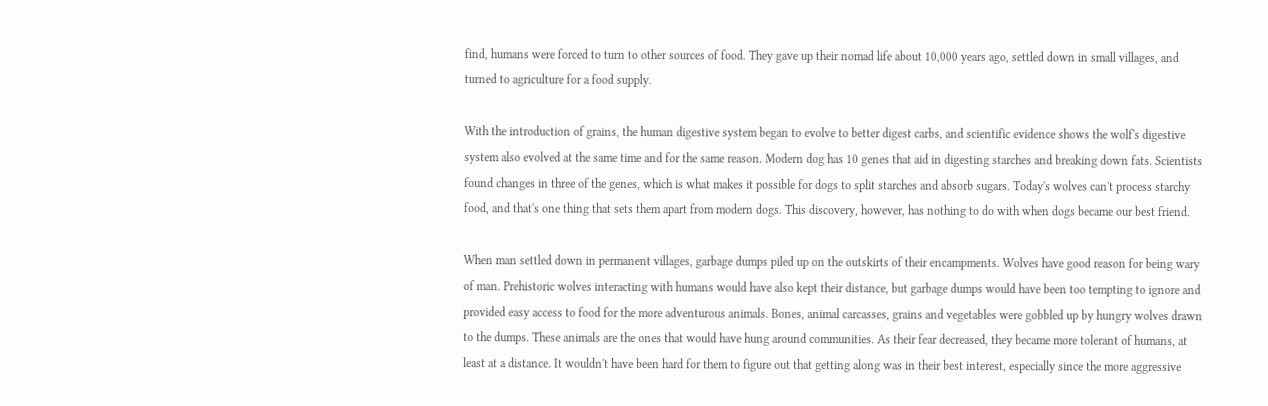find, humans were forced to turn to other sources of food. They gave up their nomad life about 10,000 years ago, settled down in small villages, and turned to agriculture for a food supply.

With the introduction of grains, the human digestive system began to evolve to better digest carbs, and scientific evidence shows the wolf's digestive system also evolved at the same time and for the same reason. Modern dog has 10 genes that aid in digesting starches and breaking down fats. Scientists found changes in three of the genes, which is what makes it possible for dogs to split starches and absorb sugars. Today's wolves can't process starchy food, and that's one thing that sets them apart from modern dogs. This discovery, however, has nothing to do with when dogs became our best friend.

When man settled down in permanent villages, garbage dumps piled up on the outskirts of their encampments. Wolves have good reason for being wary of man. Prehistoric wolves interacting with humans would have also kept their distance, but garbage dumps would have been too tempting to ignore and provided easy access to food for the more adventurous animals. Bones, animal carcasses, grains and vegetables were gobbled up by hungry wolves drawn to the dumps. These animals are the ones that would have hung around communities. As their fear decreased, they became more tolerant of humans, at least at a distance. It wouldn't have been hard for them to figure out that getting along was in their best interest, especially since the more aggressive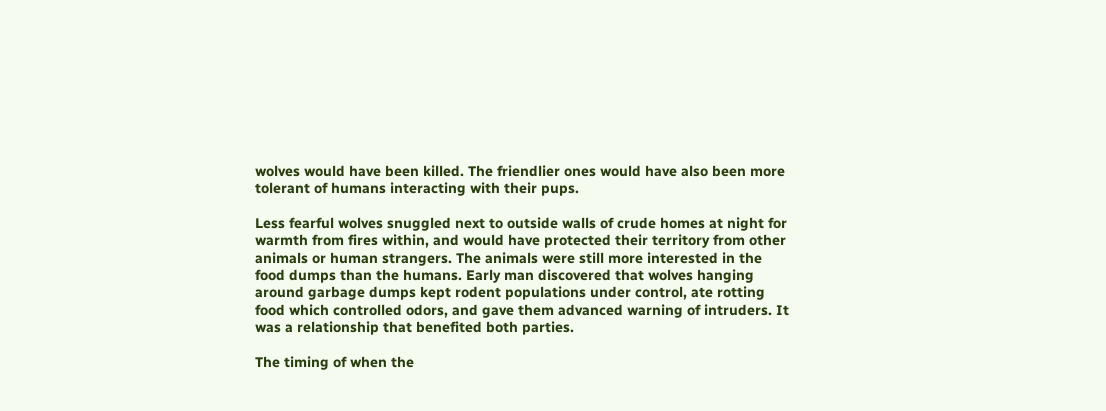wolves would have been killed. The friendlier ones would have also been more tolerant of humans interacting with their pups.

Less fearful wolves snuggled next to outside walls of crude homes at night for warmth from fires within, and would have protected their territory from other animals or human strangers. The animals were still more interested in the food dumps than the humans. Early man discovered that wolves hanging around garbage dumps kept rodent populations under control, ate rotting food which controlled odors, and gave them advanced warning of intruders. It was a relationship that benefited both parties.

The timing of when the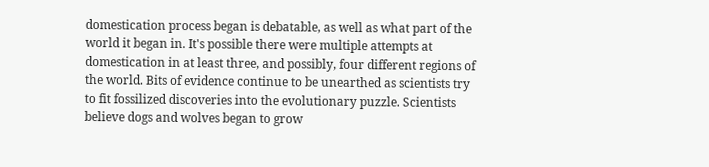domestication process began is debatable, as well as what part of the world it began in. It's possible there were multiple attempts at domestication in at least three, and possibly, four different regions of the world. Bits of evidence continue to be unearthed as scientists try to fit fossilized discoveries into the evolutionary puzzle. Scientists believe dogs and wolves began to grow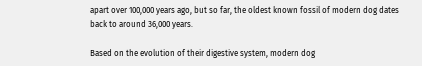apart over 100,000 years ago, but so far, the oldest known fossil of modern dog dates back to around 36,000 years.

Based on the evolution of their digestive system, modern dog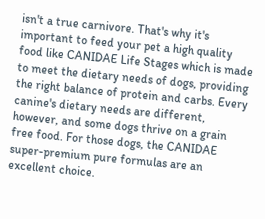isn't a true carnivore. That's why it's important to feed your pet a high quality food like CANIDAE Life Stages which is made to meet the dietary needs of dogs, providing the right balance of protein and carbs. Every canine's dietary needs are different, however, and some dogs thrive on a grain free food. For those dogs, the CANIDAE super-premium pure formulas are an excellent choice.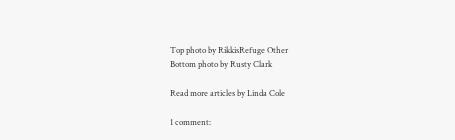Top photo by RikkisRefuge Other
Bottom photo by Rusty Clark

Read more articles by Linda Cole

1 comment: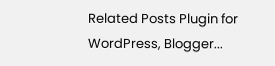Related Posts Plugin for WordPress, Blogger...